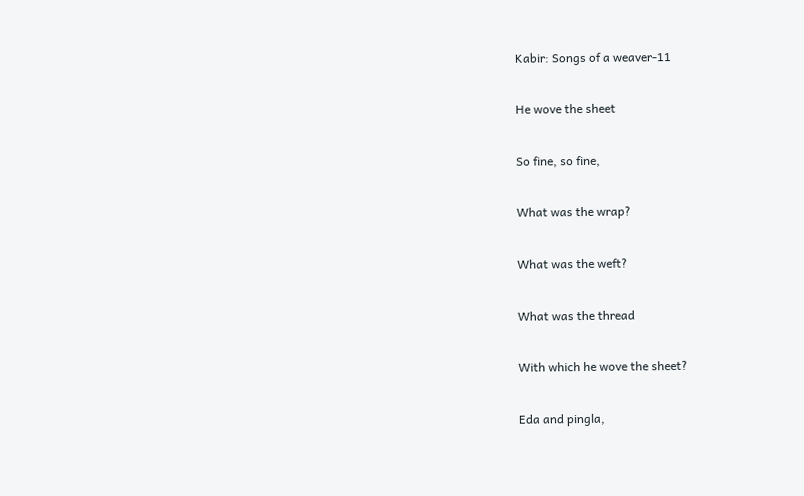Kabir: Songs of a weaver-11

He wove the sheet

So fine, so fine,

What was the wrap?

What was the weft?

What was the thread

With which he wove the sheet?

Eda and pingla,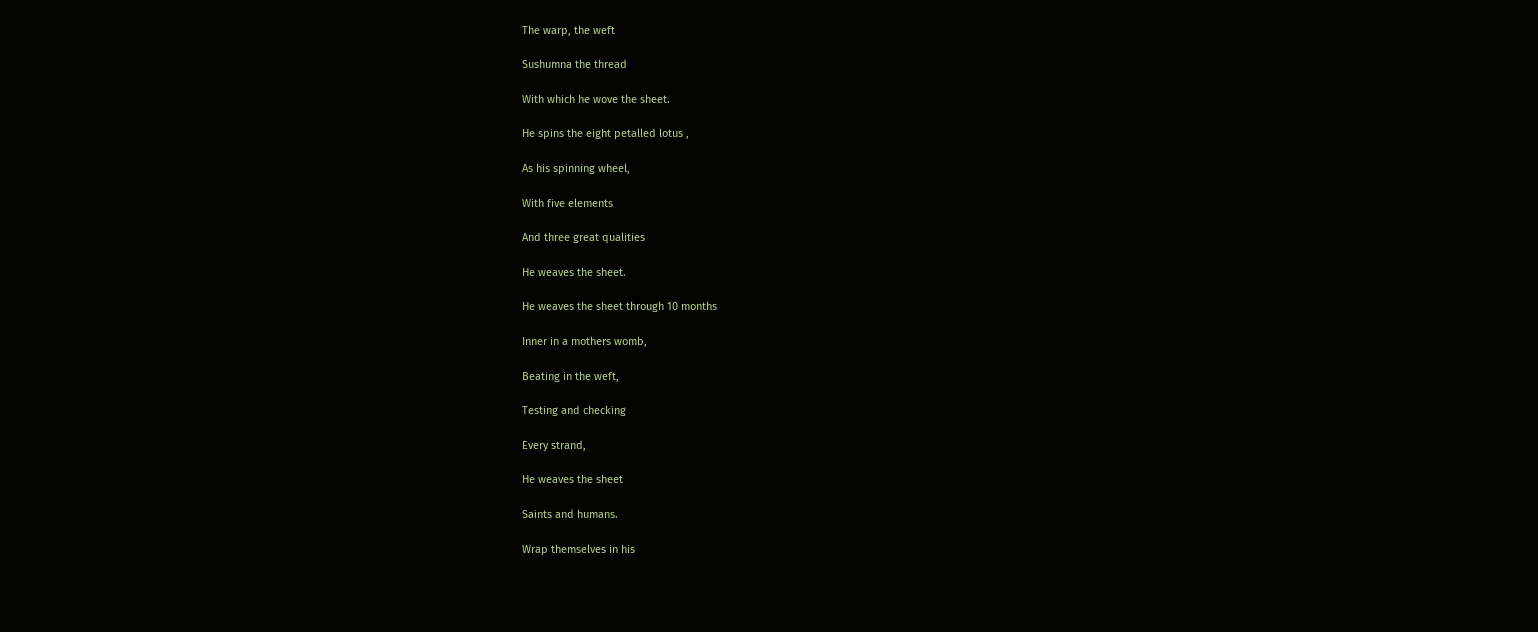The warp, the weft

Sushumna the thread

With which he wove the sheet.

He spins the eight petalled lotus ,

As his spinning wheel,

With five elements

And three great qualities

He weaves the sheet.

He weaves the sheet through 10 months

Inner in a mothers womb,

Beating in the weft,

Testing and checking

Every strand,

He weaves the sheet

Saints and humans.

Wrap themselves in his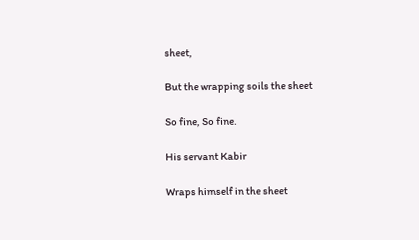sheet,

But the wrapping soils the sheet

So fine, So fine.

His servant Kabir

Wraps himself in the sheet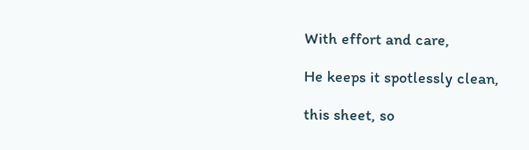With effort and care,

He keeps it spotlessly clean,

this sheet, so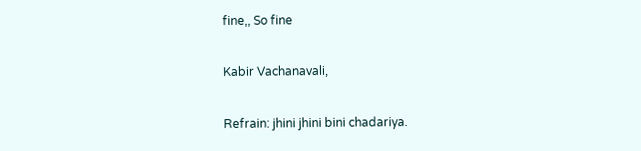fine,, So fine

Kabir Vachanavali,

Refrain: jhini jhini bini chadariya.